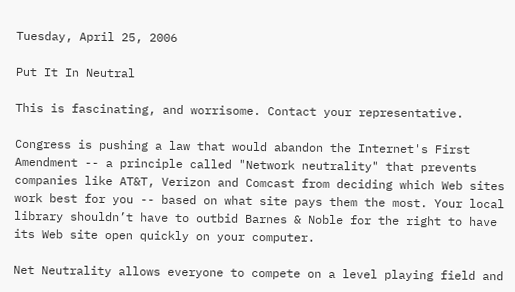Tuesday, April 25, 2006

Put It In Neutral

This is fascinating, and worrisome. Contact your representative.

Congress is pushing a law that would abandon the Internet's First Amendment -- a principle called "Network neutrality" that prevents companies like AT&T, Verizon and Comcast from deciding which Web sites work best for you -- based on what site pays them the most. Your local library shouldn’t have to outbid Barnes & Noble for the right to have its Web site open quickly on your computer.

Net Neutrality allows everyone to compete on a level playing field and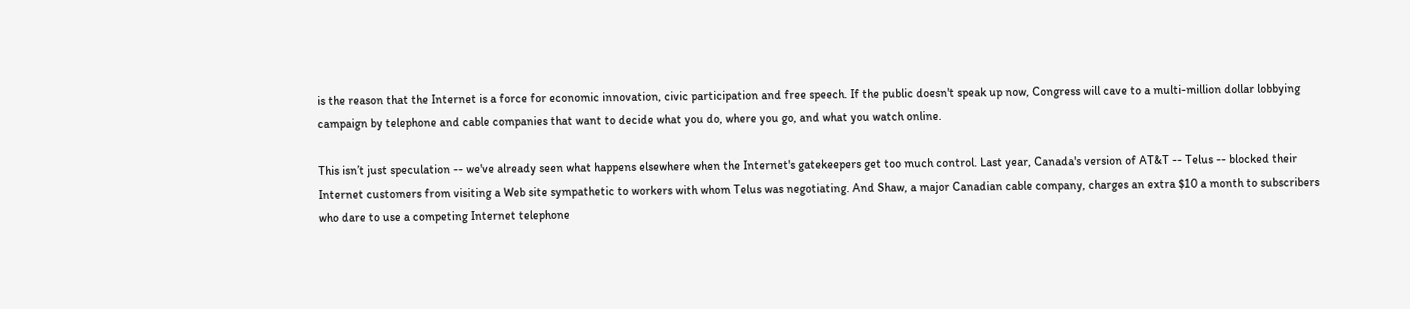is the reason that the Internet is a force for economic innovation, civic participation and free speech. If the public doesn't speak up now, Congress will cave to a multi-million dollar lobbying campaign by telephone and cable companies that want to decide what you do, where you go, and what you watch online.

This isn’t just speculation -- we've already seen what happens elsewhere when the Internet's gatekeepers get too much control. Last year, Canada's version of AT&T -- Telus -- blocked their Internet customers from visiting a Web site sympathetic to workers with whom Telus was negotiating. And Shaw, a major Canadian cable company, charges an extra $10 a month to subscribers who dare to use a competing Internet telephone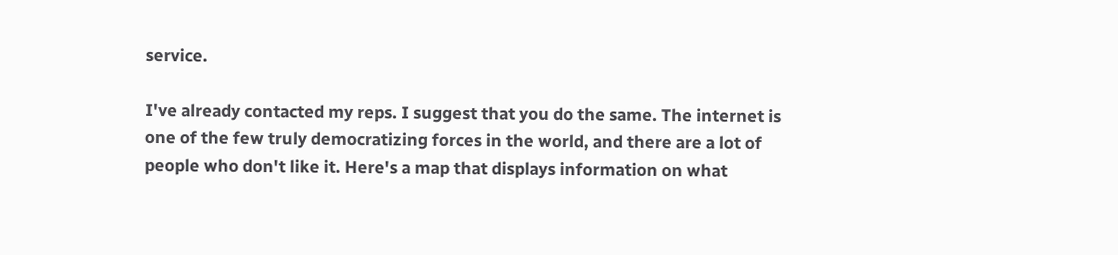service.

I've already contacted my reps. I suggest that you do the same. The internet is one of the few truly democratizing forces in the world, and there are a lot of people who don't like it. Here's a map that displays information on what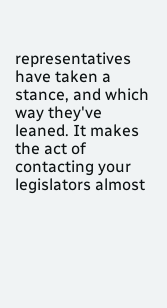representatives have taken a stance, and which way they've leaned. It makes the act of contacting your legislators almost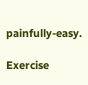painfully-easy.

Exercise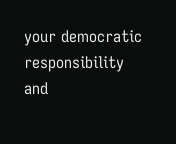your democratic responsibility and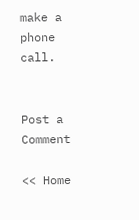make a phone call.


Post a Comment

<< Home